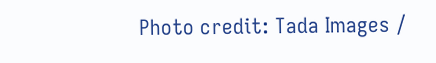Photo credit: Tada Images /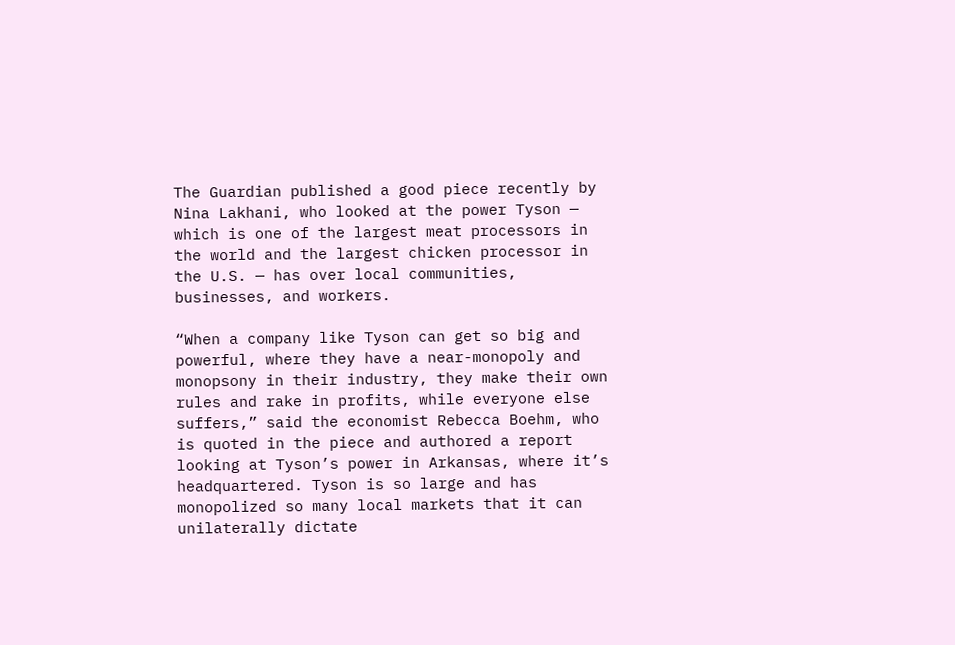The Guardian published a good piece recently by Nina Lakhani, who looked at the power Tyson — which is one of the largest meat processors in the world and the largest chicken processor in the U.S. — has over local communities, businesses, and workers.

“When a company like Tyson can get so big and powerful, where they have a near-monopoly and monopsony in their industry, they make their own rules and rake in profits, while everyone else suffers,” said the economist Rebecca Boehm, who is quoted in the piece and authored a report looking at Tyson’s power in Arkansas, where it’s headquartered. Tyson is so large and has monopolized so many local markets that it can unilaterally dictate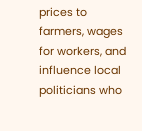prices to farmers, wages for workers, and influence local politicians who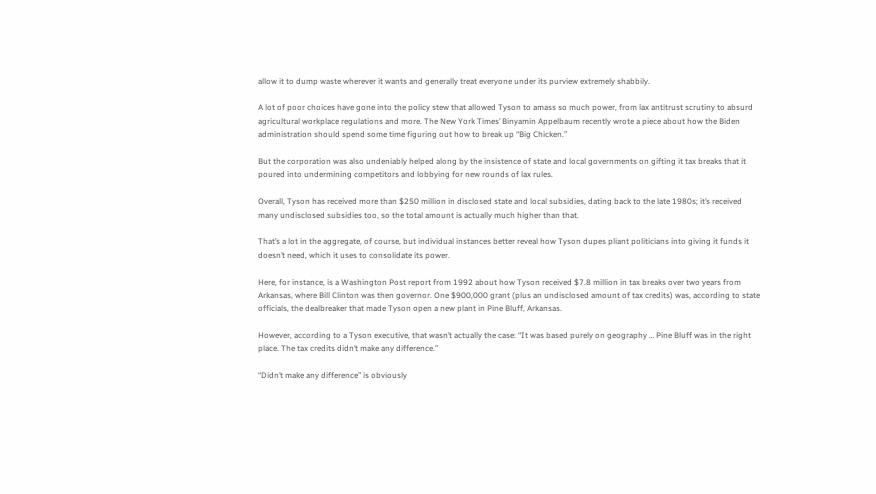allow it to dump waste wherever it wants and generally treat everyone under its purview extremely shabbily.

A lot of poor choices have gone into the policy stew that allowed Tyson to amass so much power, from lax antitrust scrutiny to absurd agricultural workplace regulations and more. The New York Times’ Binyamin Appelbaum recently wrote a piece about how the Biden administration should spend some time figuring out how to break up “Big Chicken.”

But the corporation was also undeniably helped along by the insistence of state and local governments on gifting it tax breaks that it poured into undermining competitors and lobbying for new rounds of lax rules.

Overall, Tyson has received more than $250 million in disclosed state and local subsidies, dating back to the late 1980s; it’s received many undisclosed subsidies too, so the total amount is actually much higher than that.

That’s a lot in the aggregate, of course, but individual instances better reveal how Tyson dupes pliant politicians into giving it funds it doesn’t need, which it uses to consolidate its power.

Here, for instance, is a Washington Post report from 1992 about how Tyson received $7.8 million in tax breaks over two years from Arkansas, where Bill Clinton was then governor. One $900,000 grant (plus an undisclosed amount of tax credits) was, according to state officials, the dealbreaker that made Tyson open a new plant in Pine Bluff, Arkansas.

However, according to a Tyson executive, that wasn’t actually the case: “It was based purely on geography … Pine Bluff was in the right place. The tax credits didn’t make any difference.”

“Didn’t make any difference” is obviously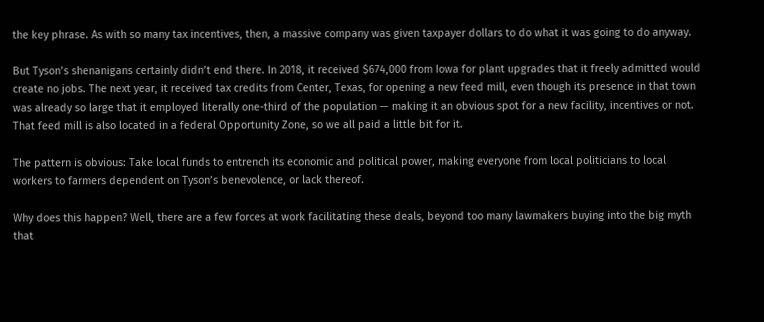the key phrase. As with so many tax incentives, then, a massive company was given taxpayer dollars to do what it was going to do anyway.

But Tyson’s shenanigans certainly didn’t end there. In 2018, it received $674,000 from Iowa for plant upgrades that it freely admitted would create no jobs. The next year, it received tax credits from Center, Texas, for opening a new feed mill, even though its presence in that town was already so large that it employed literally one-third of the population — making it an obvious spot for a new facility, incentives or not. That feed mill is also located in a federal Opportunity Zone, so we all paid a little bit for it.

The pattern is obvious: Take local funds to entrench its economic and political power, making everyone from local politicians to local workers to farmers dependent on Tyson’s benevolence, or lack thereof.

Why does this happen? Well, there are a few forces at work facilitating these deals, beyond too many lawmakers buying into the big myth that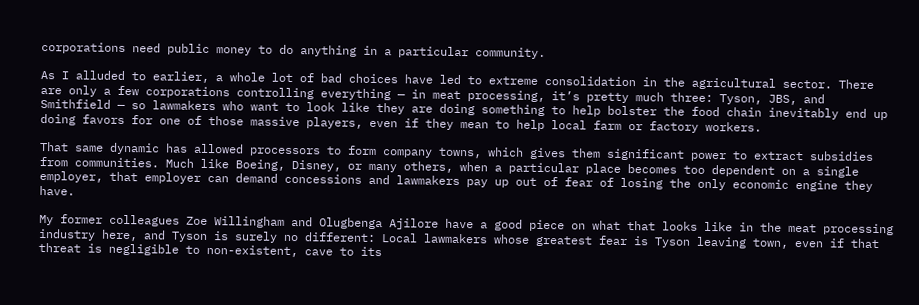corporations need public money to do anything in a particular community.

As I alluded to earlier, a whole lot of bad choices have led to extreme consolidation in the agricultural sector. There are only a few corporations controlling everything — in meat processing, it’s pretty much three: Tyson, JBS, and Smithfield — so lawmakers who want to look like they are doing something to help bolster the food chain inevitably end up doing favors for one of those massive players, even if they mean to help local farm or factory workers.

That same dynamic has allowed processors to form company towns, which gives them significant power to extract subsidies from communities. Much like Boeing, Disney, or many others, when a particular place becomes too dependent on a single employer, that employer can demand concessions and lawmakers pay up out of fear of losing the only economic engine they have.

My former colleagues Zoe Willingham and Olugbenga Ajilore have a good piece on what that looks like in the meat processing industry here, and Tyson is surely no different: Local lawmakers whose greatest fear is Tyson leaving town, even if that threat is negligible to non-existent, cave to its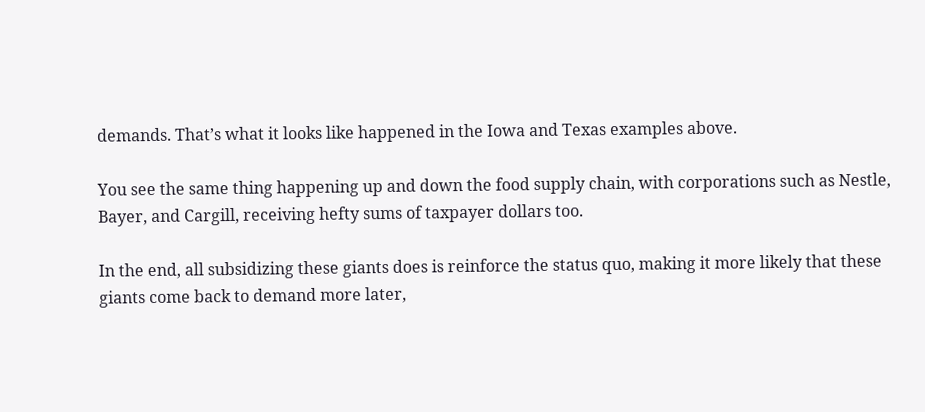demands. That’s what it looks like happened in the Iowa and Texas examples above.

You see the same thing happening up and down the food supply chain, with corporations such as Nestle, Bayer, and Cargill, receiving hefty sums of taxpayer dollars too.

In the end, all subsidizing these giants does is reinforce the status quo, making it more likely that these giants come back to demand more later,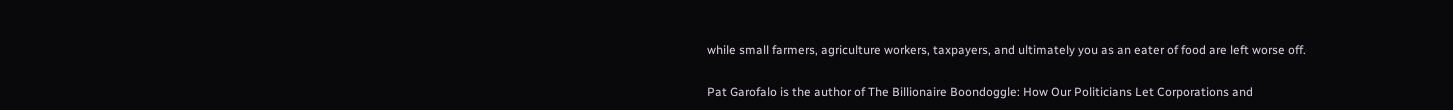while small farmers, agriculture workers, taxpayers, and ultimately you as an eater of food are left worse off.

Pat Garofalo is the author of The Billionaire Boondoggle: How Our Politicians Let Corporations and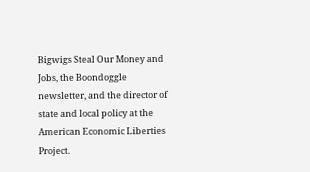Bigwigs Steal Our Money and Jobs, the Boondoggle newsletter, and the director of state and local policy at the American Economic Liberties Project.